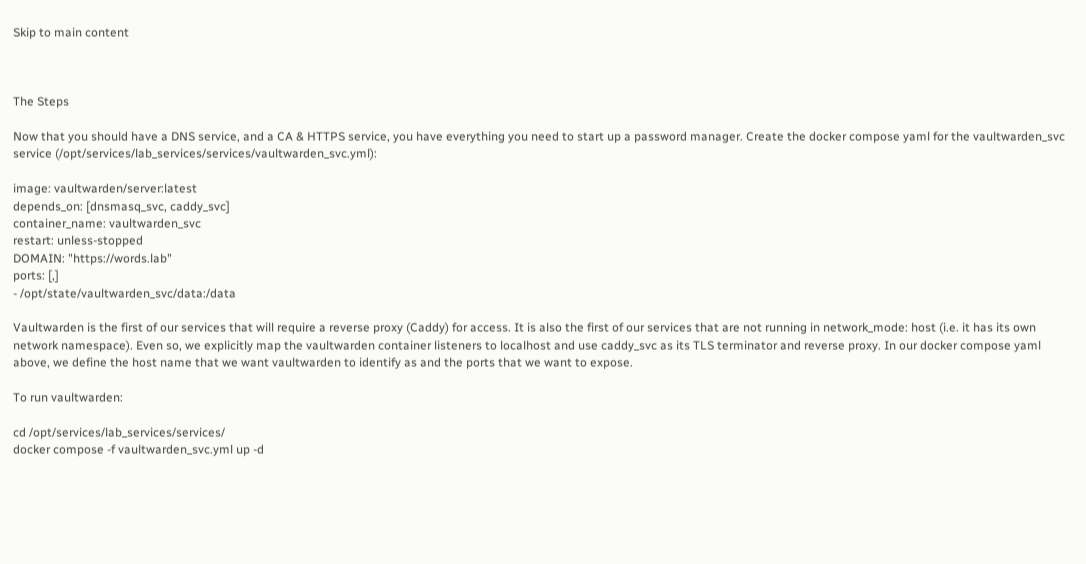Skip to main content



The Steps

Now that you should have a DNS service, and a CA & HTTPS service, you have everything you need to start up a password manager. Create the docker compose yaml for the vaultwarden_svc service (/opt/services/lab_services/services/vaultwarden_svc.yml):

image: vaultwarden/server:latest
depends_on: [dnsmasq_svc, caddy_svc]
container_name: vaultwarden_svc
restart: unless-stopped
DOMAIN: "https://words.lab"
ports: [,]
- /opt/state/vaultwarden_svc/data:/data

Vaultwarden is the first of our services that will require a reverse proxy (Caddy) for access. It is also the first of our services that are not running in network_mode: host (i.e. it has its own network namespace). Even so, we explicitly map the vaultwarden container listeners to localhost and use caddy_svc as its TLS terminator and reverse proxy. In our docker compose yaml above, we define the host name that we want vaultwarden to identify as and the ports that we want to expose.

To run vaultwarden:

cd /opt/services/lab_services/services/
docker compose -f vaultwarden_svc.yml up -d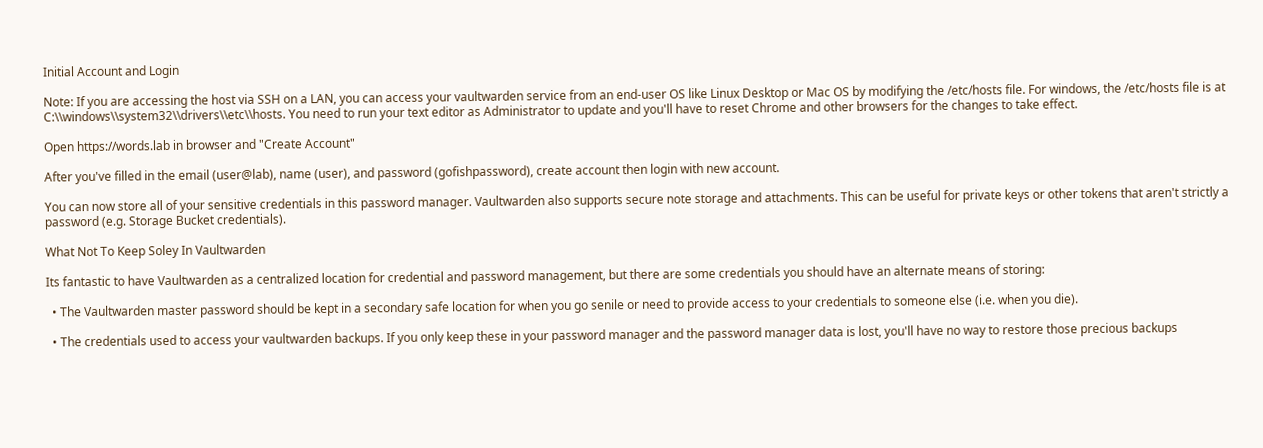Initial Account and Login

Note: If you are accessing the host via SSH on a LAN, you can access your vaultwarden service from an end-user OS like Linux Desktop or Mac OS by modifying the /etc/hosts file. For windows, the /etc/hosts file is at C:\\windows\\system32\\drivers\\etc\\hosts. You need to run your text editor as Administrator to update and you'll have to reset Chrome and other browsers for the changes to take effect.

Open https://words.lab in browser and "Create Account"

After you've filled in the email (user@lab), name (user), and password (gofishpassword), create account then login with new account.

You can now store all of your sensitive credentials in this password manager. Vaultwarden also supports secure note storage and attachments. This can be useful for private keys or other tokens that aren't strictly a password (e.g. Storage Bucket credentials).

What Not To Keep Soley In Vaultwarden

Its fantastic to have Vaultwarden as a centralized location for credential and password management, but there are some credentials you should have an alternate means of storing:

  • The Vaultwarden master password should be kept in a secondary safe location for when you go senile or need to provide access to your credentials to someone else (i.e. when you die).

  • The credentials used to access your vaultwarden backups. If you only keep these in your password manager and the password manager data is lost, you'll have no way to restore those precious backups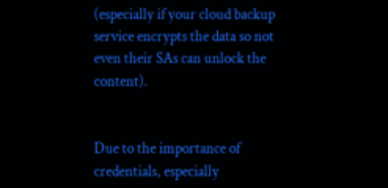(especially if your cloud backup service encrypts the data so not even their SAs can unlock the content).


Due to the importance of credentials, especially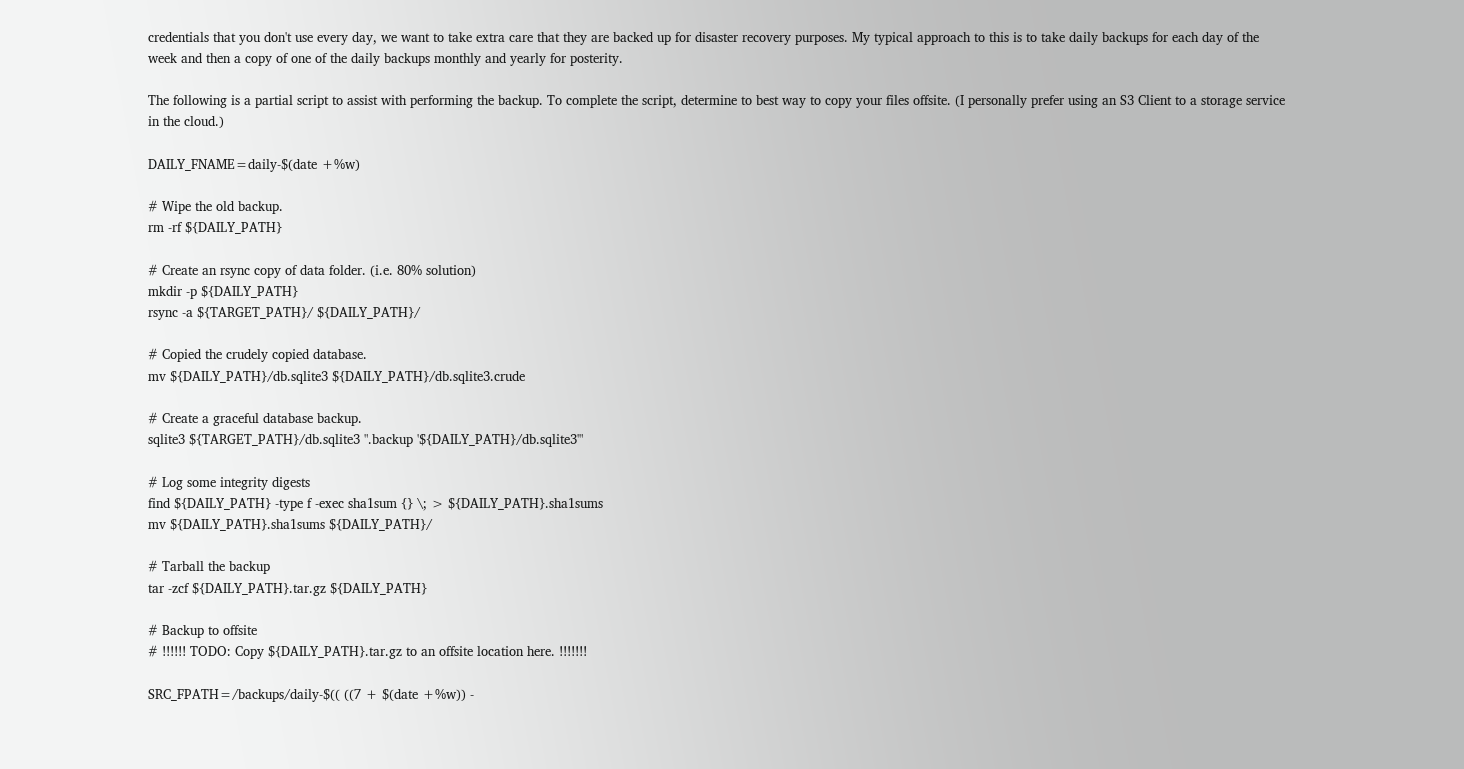credentials that you don't use every day, we want to take extra care that they are backed up for disaster recovery purposes. My typical approach to this is to take daily backups for each day of the week and then a copy of one of the daily backups monthly and yearly for posterity.

The following is a partial script to assist with performing the backup. To complete the script, determine to best way to copy your files offsite. (I personally prefer using an S3 Client to a storage service in the cloud.)

DAILY_FNAME=daily-$(date +%w)

# Wipe the old backup.
rm -rf ${DAILY_PATH}

# Create an rsync copy of data folder. (i.e. 80% solution)
mkdir -p ${DAILY_PATH}
rsync -a ${TARGET_PATH}/ ${DAILY_PATH}/

# Copied the crudely copied database.
mv ${DAILY_PATH}/db.sqlite3 ${DAILY_PATH}/db.sqlite3.crude

# Create a graceful database backup.
sqlite3 ${TARGET_PATH}/db.sqlite3 ".backup '${DAILY_PATH}/db.sqlite3'"

# Log some integrity digests
find ${DAILY_PATH} -type f -exec sha1sum {} \; > ${DAILY_PATH}.sha1sums
mv ${DAILY_PATH}.sha1sums ${DAILY_PATH}/

# Tarball the backup
tar -zcf ${DAILY_PATH}.tar.gz ${DAILY_PATH}

# Backup to offsite
# !!!!!! TODO: Copy ${DAILY_PATH}.tar.gz to an offsite location here. !!!!!!!

SRC_FPATH=/backups/daily-$(( ((7 + $(date +%w)) -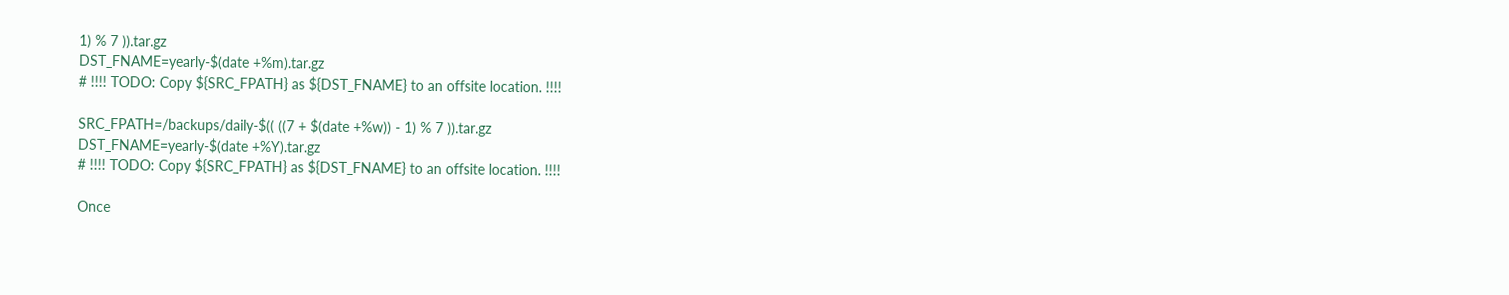1) % 7 )).tar.gz
DST_FNAME=yearly-$(date +%m).tar.gz
# !!!! TODO: Copy ${SRC_FPATH} as ${DST_FNAME} to an offsite location. !!!!

SRC_FPATH=/backups/daily-$(( ((7 + $(date +%w)) - 1) % 7 )).tar.gz
DST_FNAME=yearly-$(date +%Y).tar.gz
# !!!! TODO: Copy ${SRC_FPATH} as ${DST_FNAME} to an offsite location. !!!!

Once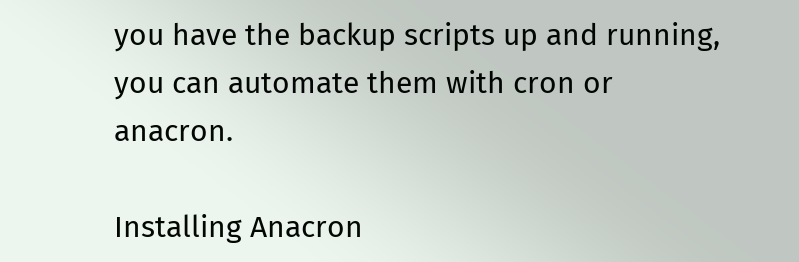you have the backup scripts up and running, you can automate them with cron or anacron.

Installing Anacron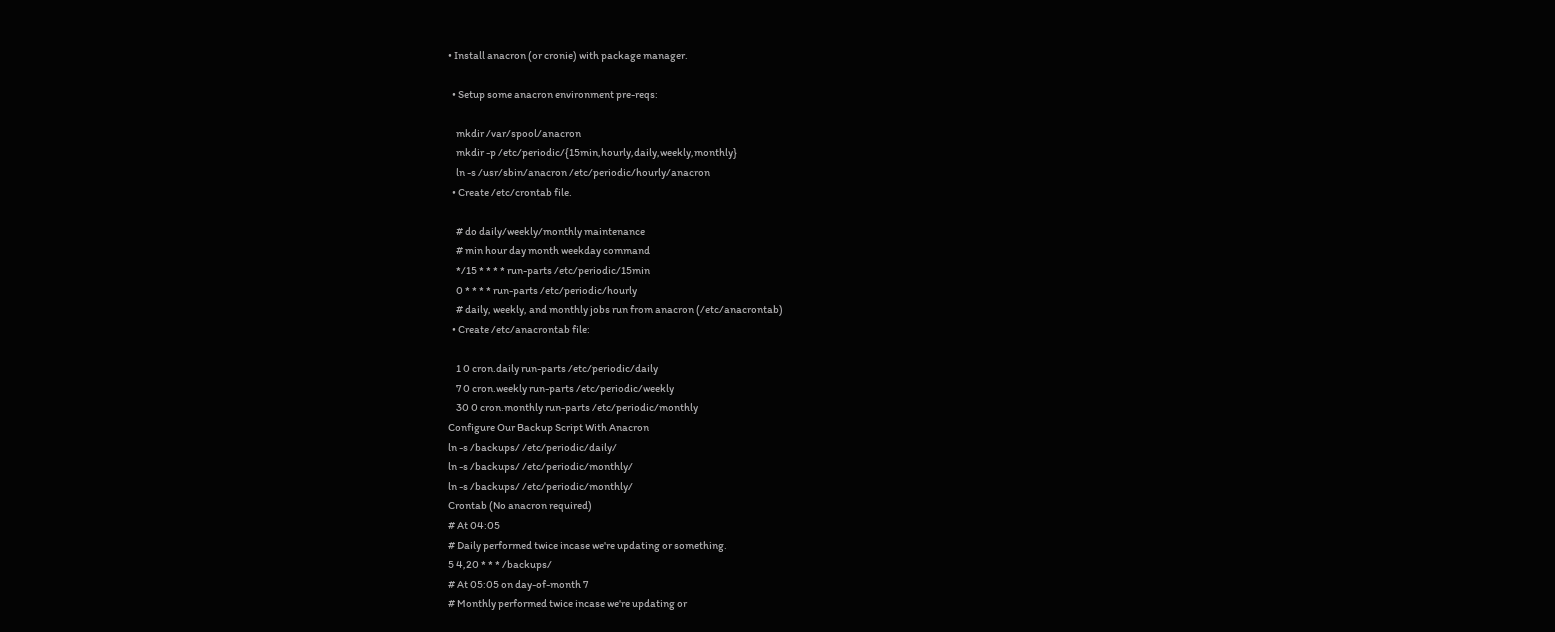• Install anacron (or cronie) with package manager.

  • Setup some anacron environment pre-reqs:

    mkdir /var/spool/anacron
    mkdir -p /etc/periodic/{15min,hourly,daily,weekly,monthly}
    ln -s /usr/sbin/anacron /etc/periodic/hourly/anacron
  • Create /etc/crontab file.

    # do daily/weekly/monthly maintenance
    # min hour day month weekday command
    */15 * * * * run-parts /etc/periodic/15min
    0 * * * * run-parts /etc/periodic/hourly
    # daily, weekly, and monthly jobs run from anacron (/etc/anacrontab)
  • Create /etc/anacrontab file:

    1 0 cron.daily run-parts /etc/periodic/daily
    7 0 cron.weekly run-parts /etc/periodic/weekly
    30 0 cron.monthly run-parts /etc/periodic/monthly
Configure Our Backup Script With Anacron
ln -s /backups/ /etc/periodic/daily/
ln -s /backups/ /etc/periodic/monthly/
ln -s /backups/ /etc/periodic/monthly/
Crontab (No anacron required)
# At 04:05
# Daily performed twice incase we're updating or something.
5 4,20 * * * /backups/
# At 05:05 on day-of-month 7
# Monthly performed twice incase we're updating or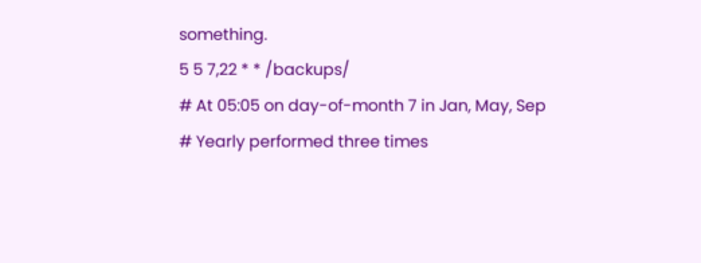something.
5 5 7,22 * * /backups/
# At 05:05 on day-of-month 7 in Jan, May, Sep
# Yearly performed three times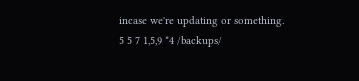incase we're updating or something.
5 5 7 1,5,9 *4 /backups/